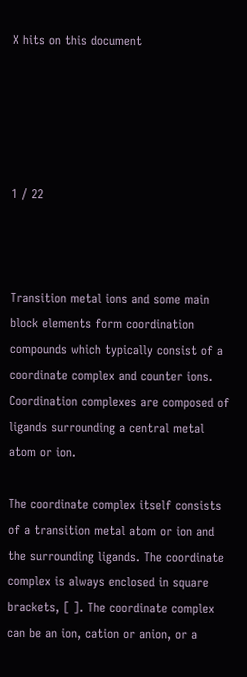X hits on this document





1 / 22



Transition metal ions and some main block elements form coordination compounds which typically consist of a coordinate complex and counter ions.  Coordination complexes are composed of ligands surrounding a central metal atom or ion.

The coordinate complex itself consists of a transition metal atom or ion and the surrounding ligands. The coordinate complex is always enclosed in square brackets, [ ]. The coordinate complex can be an ion, cation or anion, or a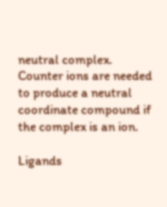neutral complex. Counter ions are needed to produce a neutral coordinate compound if the complex is an ion.

Ligands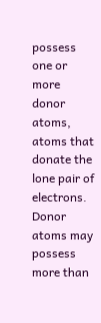possess one or more donor atoms, atoms that donate the lone pair of electrons.  Donor atoms may possess more than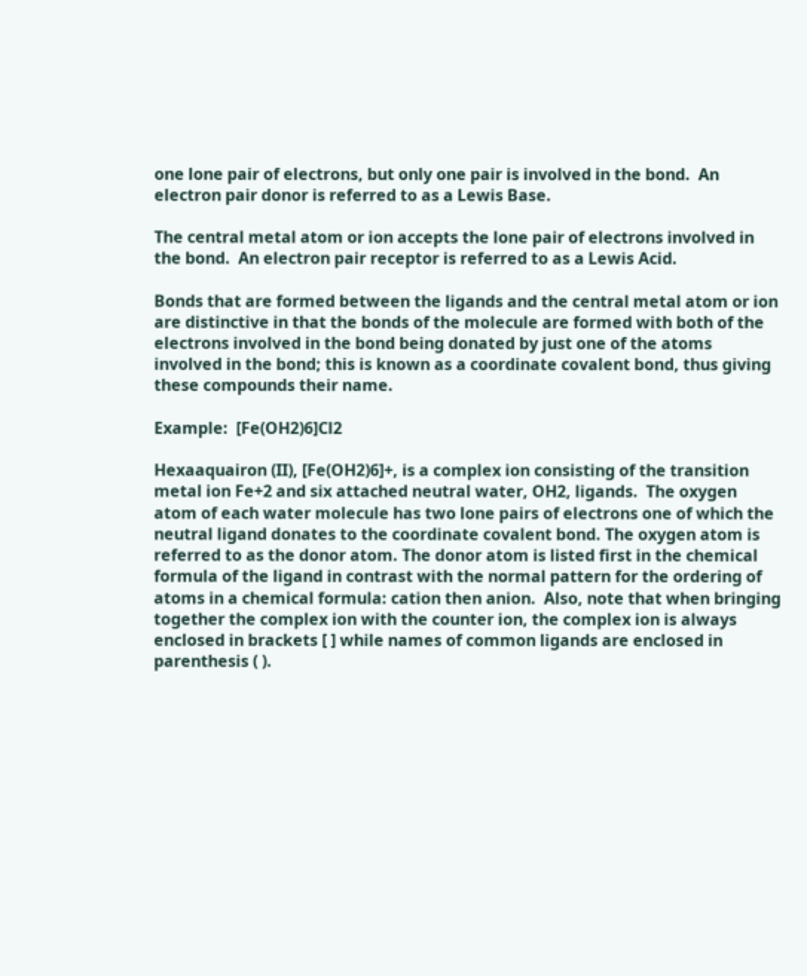one lone pair of electrons, but only one pair is involved in the bond.  An electron pair donor is referred to as a Lewis Base.

The central metal atom or ion accepts the lone pair of electrons involved in the bond.  An electron pair receptor is referred to as a Lewis Acid.

Bonds that are formed between the ligands and the central metal atom or ion are distinctive in that the bonds of the molecule are formed with both of the electrons involved in the bond being donated by just one of the atoms involved in the bond; this is known as a coordinate covalent bond, thus giving these compounds their name.

Example:  [Fe(OH2)6]Cl2

Hexaaquairon (II), [Fe(OH2)6]+, is a complex ion consisting of the transition metal ion Fe+2 and six attached neutral water, OH2, ligands.  The oxygen atom of each water molecule has two lone pairs of electrons one of which the neutral ligand donates to the coordinate covalent bond. The oxygen atom is referred to as the donor atom. The donor atom is listed first in the chemical formula of the ligand in contrast with the normal pattern for the ordering of atoms in a chemical formula: cation then anion.  Also, note that when bringing together the complex ion with the counter ion, the complex ion is always enclosed in brackets [ ] while names of common ligands are enclosed in parenthesis ( ).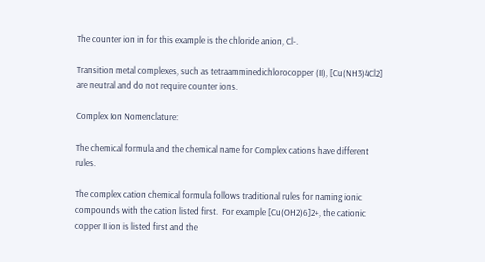The counter ion in for this example is the chloride anion, Cl-.

Transition metal complexes, such as tetraamminedichlorocopper (II), [Cu(NH3)4Cl2] are neutral and do not require counter ions.

Complex Ion Nomenclature:

The chemical formula and the chemical name for Complex cations have different rules.

The complex cation chemical formula follows traditional rules for naming ionic compounds with the cation listed first.  For example [Cu(OH2)6]2+, the cationic copper II ion is listed first and the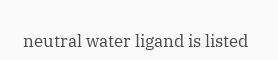neutral water ligand is listed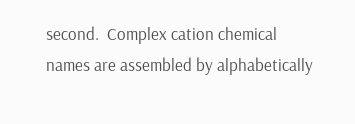second.  Complex cation chemical names are assembled by alphabetically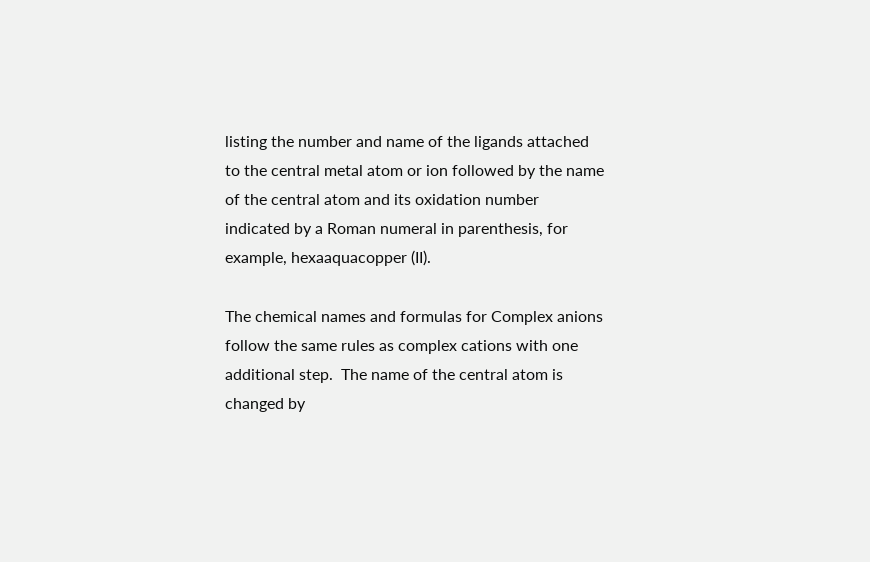listing the number and name of the ligands attached to the central metal atom or ion followed by the name of the central atom and its oxidation number indicated by a Roman numeral in parenthesis, for example, hexaaquacopper (II).

The chemical names and formulas for Complex anions follow the same rules as complex cations with one additional step.  The name of the central atom is changed by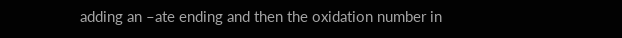adding an –ate ending and then the oxidation number in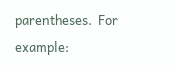parentheses.  For example: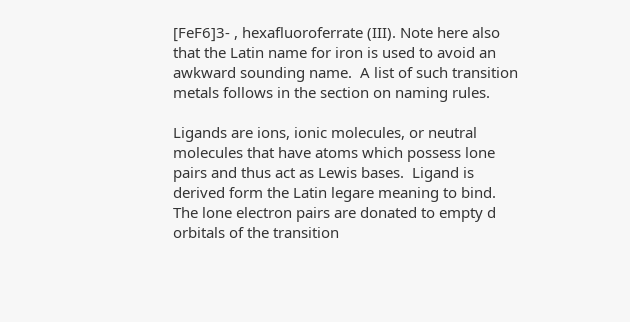[FeF6]3- , hexafluoroferrate (III). Note here also that the Latin name for iron is used to avoid an awkward sounding name.  A list of such transition metals follows in the section on naming rules.

Ligands are ions, ionic molecules, or neutral molecules that have atoms which possess lone pairs and thus act as Lewis bases.  Ligand is derived form the Latin legare meaning to bind.  The lone electron pairs are donated to empty d orbitals of the transition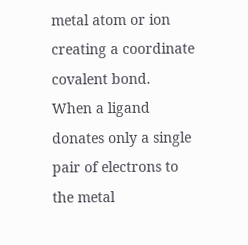metal atom or ion creating a coordinate covalent bond.  When a ligand donates only a single pair of electrons to the metal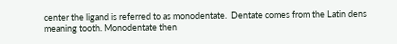center the ligand is referred to as monodentate.  Dentate comes from the Latin dens meaning tooth. Monodentate then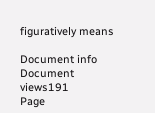figuratively means

Document info
Document views191
Page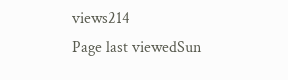views214
Page last viewedSun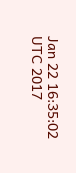Jan 22 16:35:02 UTC 2017